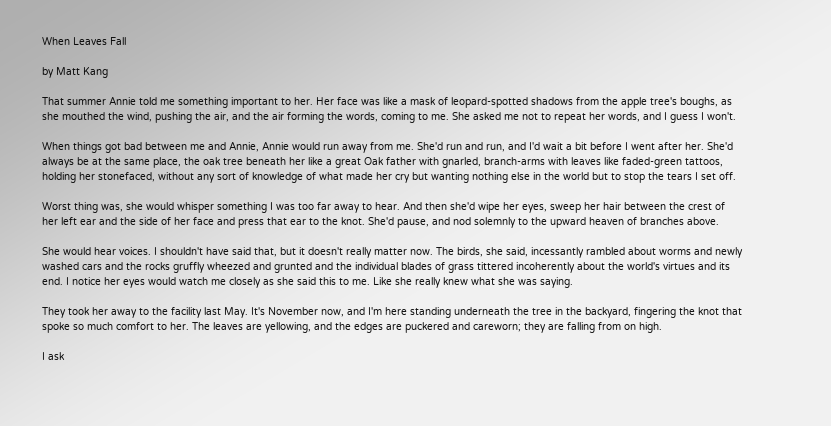When Leaves Fall

by Matt Kang

That summer Annie told me something important to her. Her face was like a mask of leopard-spotted shadows from the apple tree's boughs, as she mouthed the wind, pushing the air, and the air forming the words, coming to me. She asked me not to repeat her words, and I guess I won't.

When things got bad between me and Annie, Annie would run away from me. She'd run and run, and I'd wait a bit before I went after her. She'd always be at the same place, the oak tree beneath her like a great Oak father with gnarled, branch-arms with leaves like faded-green tattoos, holding her stonefaced, without any sort of knowledge of what made her cry but wanting nothing else in the world but to stop the tears I set off.

Worst thing was, she would whisper something I was too far away to hear. And then she'd wipe her eyes, sweep her hair between the crest of her left ear and the side of her face and press that ear to the knot. She'd pause, and nod solemnly to the upward heaven of branches above.

She would hear voices. I shouldn't have said that, but it doesn't really matter now. The birds, she said, incessantly rambled about worms and newly washed cars and the rocks gruffly wheezed and grunted and the individual blades of grass tittered incoherently about the world's virtues and its end. I notice her eyes would watch me closely as she said this to me. Like she really knew what she was saying.

They took her away to the facility last May. It's November now, and I'm here standing underneath the tree in the backyard, fingering the knot that spoke so much comfort to her. The leaves are yellowing, and the edges are puckered and careworn; they are falling from on high.

I ask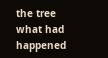the tree what had happened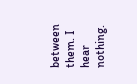between them. I hear nothing.